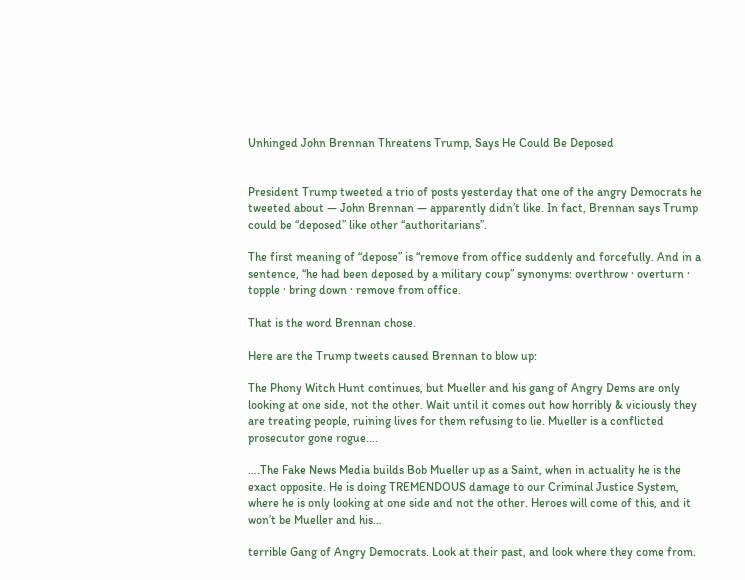Unhinged John Brennan Threatens Trump, Says He Could Be Deposed


President Trump tweeted a trio of posts yesterday that one of the angry Democrats he tweeted about — John Brennan — apparently didn’t like. In fact, Brennan says Trump could be “deposed” like other “authoritarians”.

The first meaning of “depose” is “remove from office suddenly and forcefully. And in a sentence, “he had been deposed by a military coup” synonyms: overthrow · overturn · topple · bring down · remove from office.

That is the word Brennan chose.

Here are the Trump tweets caused Brennan to blow up:

The Phony Witch Hunt continues, but Mueller and his gang of Angry Dems are only looking at one side, not the other. Wait until it comes out how horribly & viciously they are treating people, ruining lives for them refusing to lie. Mueller is a conflicted prosecutor gone rogue….

….The Fake News Media builds Bob Mueller up as a Saint, when in actuality he is the exact opposite. He is doing TREMENDOUS damage to our Criminal Justice System, where he is only looking at one side and not the other. Heroes will come of this, and it won’t be Mueller and his…

terrible Gang of Angry Democrats. Look at their past, and look where they come from.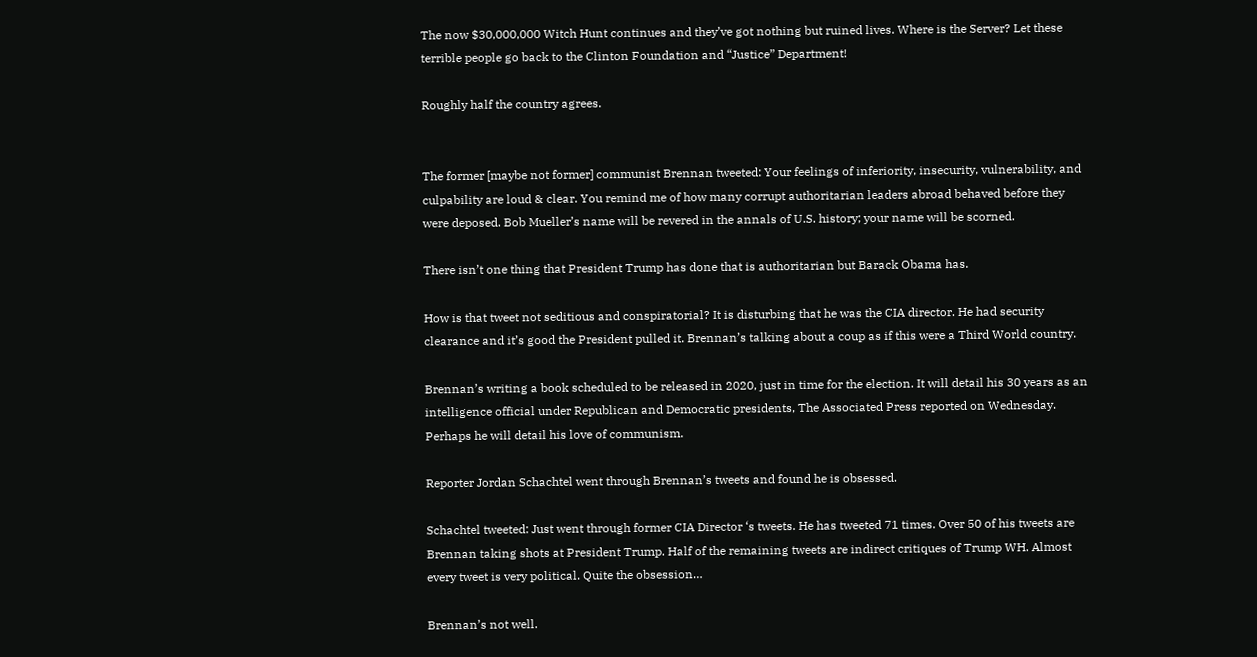The now $30,000,000 Witch Hunt continues and they’ve got nothing but ruined lives. Where is the Server? Let these terrible people go back to the Clinton Foundation and “Justice” Department!

Roughly half the country agrees.


The former [maybe not former] communist Brennan tweeted: Your feelings of inferiority, insecurity, vulnerability, and culpability are loud & clear. You remind me of how many corrupt authoritarian leaders abroad behaved before they were deposed. Bob Mueller’s name will be revered in the annals of U.S. history; your name will be scorned.

There isn’t one thing that President Trump has done that is authoritarian but Barack Obama has.

How is that tweet not seditious and conspiratorial? It is disturbing that he was the CIA director. He had security clearance and it’s good the President pulled it. Brennan’s talking about a coup as if this were a Third World country.

Brennan’s writing a book scheduled to be released in 2020, just in time for the election. It will detail his 30 years as an intelligence official under Republican and Democratic presidents, The Associated Press reported on Wednesday. Perhaps he will detail his love of communism.

Reporter Jordan Schachtel went through Brennan’s tweets and found he is obsessed.

Schachtel tweeted: Just went through former CIA Director ‘s tweets. He has tweeted 71 times. Over 50 of his tweets are Brennan taking shots at President Trump. Half of the remaining tweets are indirect critiques of Trump WH. Almost every tweet is very political. Quite the obsession…

Brennan’s not well.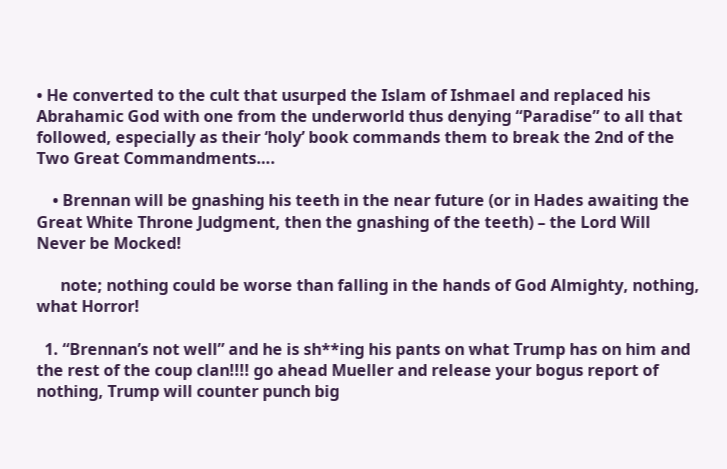• He converted to the cult that usurped the Islam of Ishmael and replaced his Abrahamic God with one from the underworld thus denying “Paradise” to all that followed, especially as their ‘holy’ book commands them to break the 2nd of the Two Great Commandments….

    • Brennan will be gnashing his teeth in the near future (or in Hades awaiting the Great White Throne Judgment, then the gnashing of the teeth) – the Lord Will Never be Mocked!

      note; nothing could be worse than falling in the hands of God Almighty, nothing, what Horror!

  1. “Brennan’s not well” and he is sh**ing his pants on what Trump has on him and the rest of the coup clan!!!! go ahead Mueller and release your bogus report of nothing, Trump will counter punch big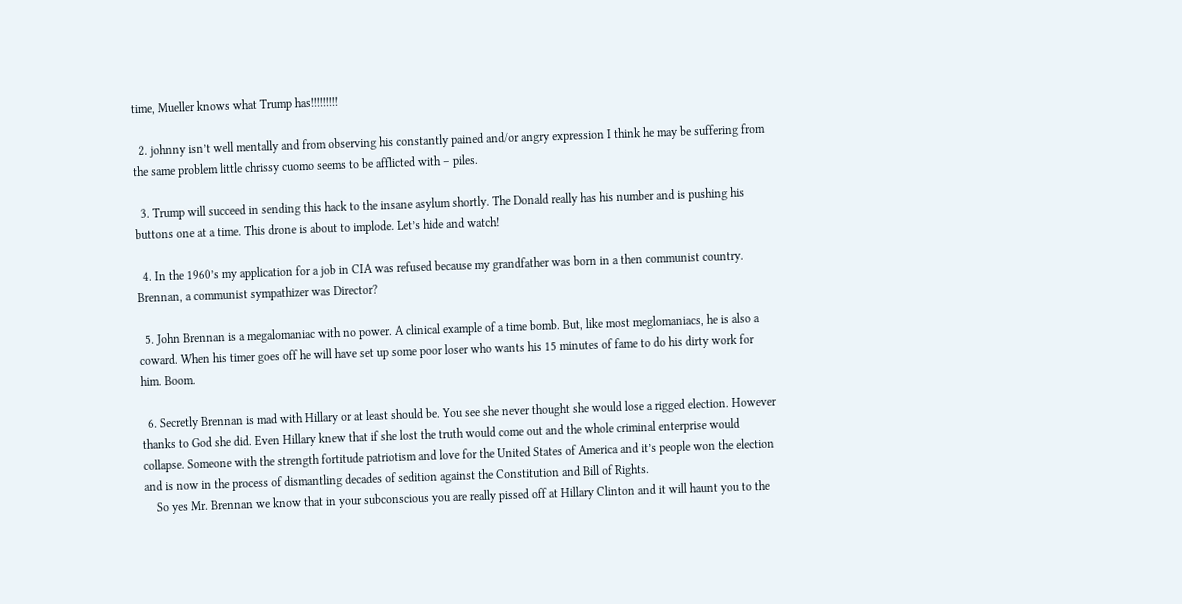time, Mueller knows what Trump has!!!!!!!!!

  2. johnny isn’t well mentally and from observing his constantly pained and/or angry expression I think he may be suffering from the same problem little chrissy cuomo seems to be afflicted with – piles.

  3. Trump will succeed in sending this hack to the insane asylum shortly. The Donald really has his number and is pushing his buttons one at a time. This drone is about to implode. Let’s hide and watch!

  4. In the 1960’s my application for a job in CIA was refused because my grandfather was born in a then communist country. Brennan, a communist sympathizer was Director?

  5. John Brennan is a megalomaniac with no power. A clinical example of a time bomb. But, like most meglomaniacs, he is also a coward. When his timer goes off he will have set up some poor loser who wants his 15 minutes of fame to do his dirty work for him. Boom.

  6. Secretly Brennan is mad with Hillary or at least should be. You see she never thought she would lose a rigged election. However thanks to God she did. Even Hillary knew that if she lost the truth would come out and the whole criminal enterprise would collapse. Someone with the strength fortitude patriotism and love for the United States of America and it’s people won the election and is now in the process of dismantling decades of sedition against the Constitution and Bill of Rights.
    So yes Mr. Brennan we know that in your subconscious you are really pissed off at Hillary Clinton and it will haunt you to the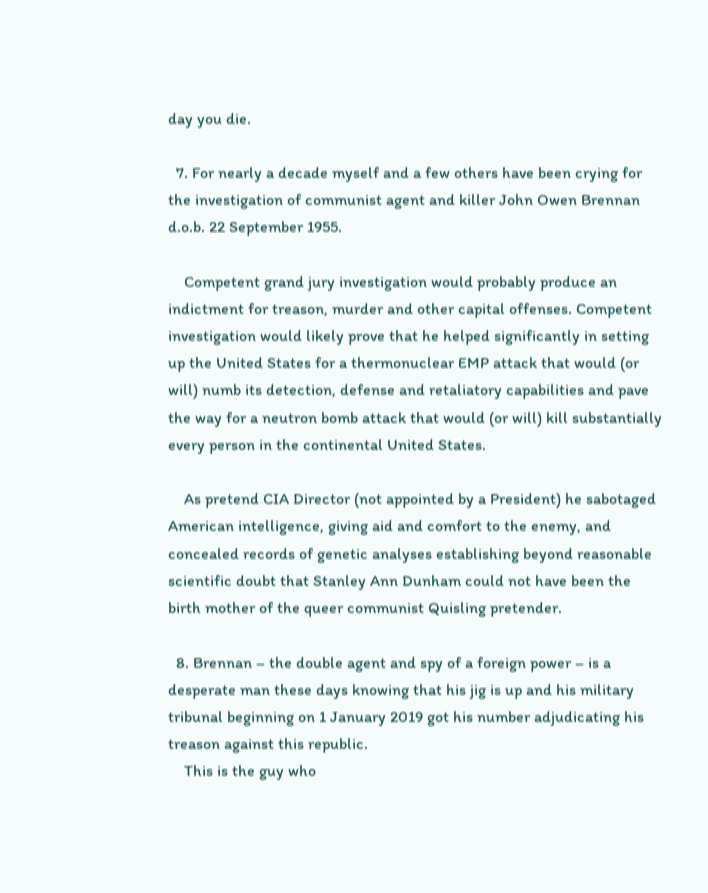day you die.

  7. For nearly a decade myself and a few others have been crying for the investigation of communist agent and killer John Owen Brennan d.o.b. 22 September 1955.

    Competent grand jury investigation would probably produce an indictment for treason, murder and other capital offenses. Competent investigation would likely prove that he helped significantly in setting up the United States for a thermonuclear EMP attack that would (or will) numb its detection, defense and retaliatory capabilities and pave the way for a neutron bomb attack that would (or will) kill substantially every person in the continental United States.

    As pretend CIA Director (not appointed by a President) he sabotaged American intelligence, giving aid and comfort to the enemy, and concealed records of genetic analyses establishing beyond reasonable scientific doubt that Stanley Ann Dunham could not have been the birth mother of the queer communist Quisling pretender.

  8. Brennan – the double agent and spy of a foreign power – is a desperate man these days knowing that his jig is up and his military tribunal beginning on 1 January 2019 got his number adjudicating his treason against this republic.
    This is the guy who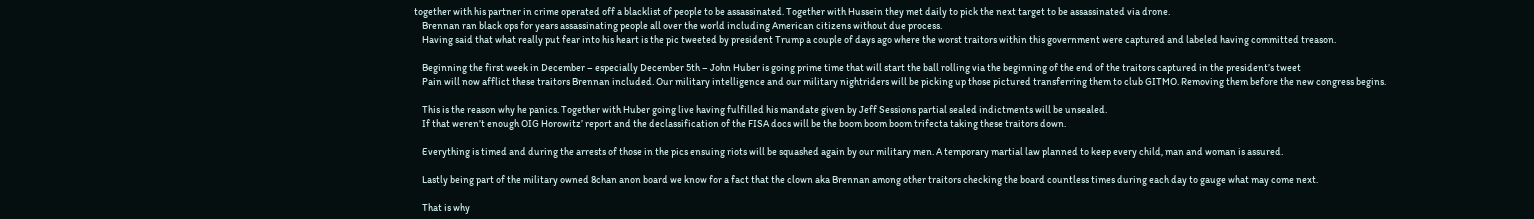together with his partner in crime operated off a blacklist of people to be assassinated. Together with Hussein they met daily to pick the next target to be assassinated via drone.
    Brennan ran black ops for years assassinating people all over the world including American citizens without due process.
    Having said that what really put fear into his heart is the pic tweeted by president Trump a couple of days ago where the worst traitors within this government were captured and labeled having committed treason.

    Beginning the first week in December – especially December 5th – John Huber is going prime time that will start the ball rolling via the beginning of the end of the traitors captured in the president’s tweet
    Pain will now afflict these traitors Brennan included. Our military intelligence and our military nightriders will be picking up those pictured transferring them to club GITMO. Removing them before the new congress begins.

    This is the reason why he panics. Together with Huber going live having fulfilled his mandate given by Jeff Sessions partial sealed indictments will be unsealed.
    If that weren’t enough OIG Horowitz’ report and the declassification of the FISA docs will be the boom boom boom trifecta taking these traitors down.

    Everything is timed and during the arrests of those in the pics ensuing riots will be squashed again by our military men. A temporary martial law planned to keep every child, man and woman is assured.

    Lastly being part of the military owned 8chan anon board we know for a fact that the clown aka Brennan among other traitors checking the board countless times during each day to gauge what may come next.

    That is why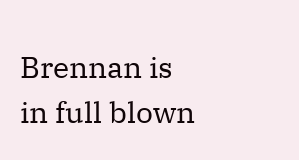Brennan is in full blown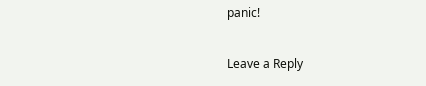panic!

Leave a Reply